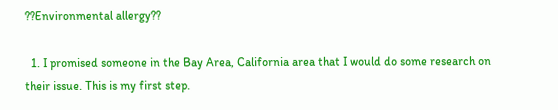??Environmental allergy??

  1. I promised someone in the Bay Area, California area that I would do some research on their issue. This is my first step.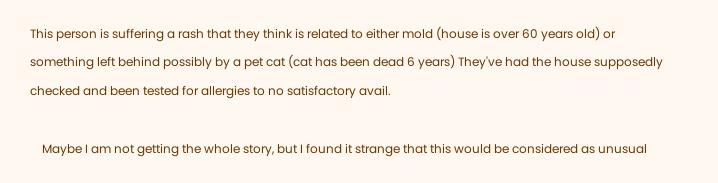This person is suffering a rash that they think is related to either mold (house is over 60 years old) or something left behind possibly by a pet cat (cat has been dead 6 years) They've had the house supposedly checked and been tested for allergies to no satisfactory avail.

    Maybe I am not getting the whole story, but I found it strange that this would be considered as unusual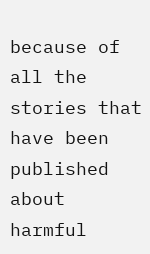because of all the stories that have been published about harmful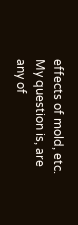effects of mold, etc. My question is, are any of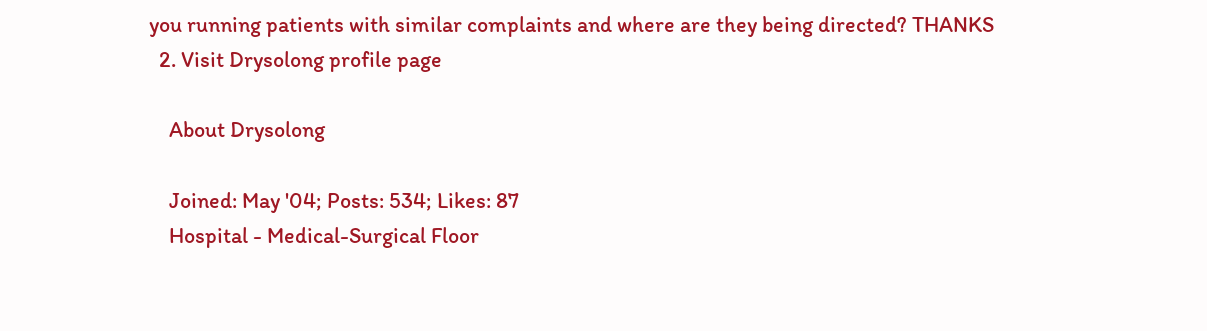you running patients with similar complaints and where are they being directed? THANKS
  2. Visit Drysolong profile page

    About Drysolong

    Joined: May '04; Posts: 534; Likes: 87
    Hospital - Medical-Surgical Floor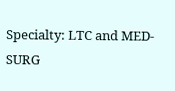Specialty: LTC and MED-SURG